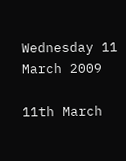Wednesday 11 March 2009

11th March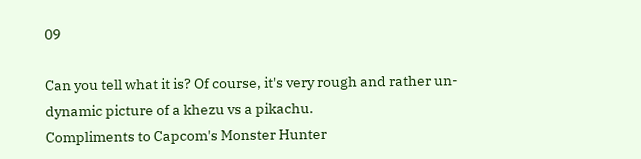09

Can you tell what it is? Of course, it's very rough and rather un-dynamic picture of a khezu vs a pikachu.
Compliments to Capcom's Monster Hunter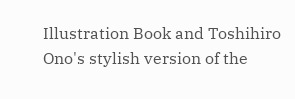Illustration Book and Toshihiro Ono's stylish version of the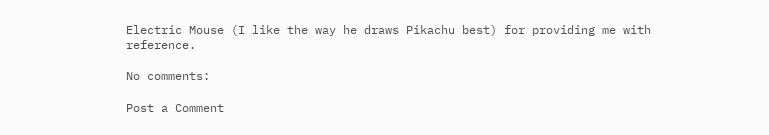Electric Mouse (I like the way he draws Pikachu best) for providing me with reference.

No comments:

Post a Comment